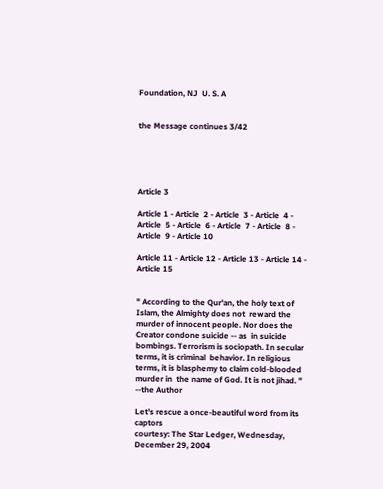Foundation, NJ  U. S. A


the Message continues 3/42





Article 3

Article 1 - Article  2 - Article  3 - Article  4 - Article  5 - Article  6 - Article  7 - Article  8 - Article  9 - Article 10

Article 11 - Article 12 - Article 13 - Article 14 - Article 15


" According to the Qur'an, the holy text of Islam, the Almighty does not  reward the murder of innocent people. Nor does the Creator condone suicide -- as  in suicide bombings. Terrorism is sociopath. In secular terms, it is criminal  behavior. In religious terms, it is blasphemy to claim cold-blooded murder in  the name of God. It is not jihad. " --the Author

Let's rescue a once-beautiful word from its captors
courtesy: The Star Ledger, Wednesday, December 29, 2004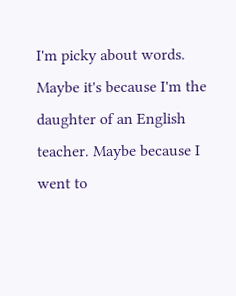I'm picky about words. Maybe it's because I'm the daughter of an English
teacher. Maybe because I went to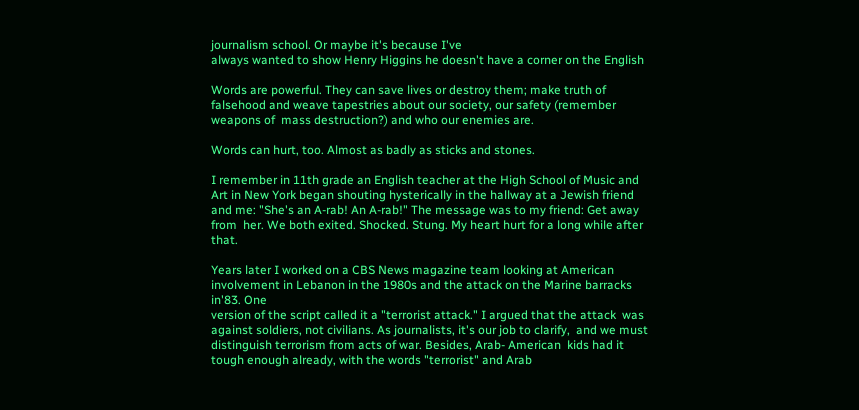journalism school. Or maybe it's because I've
always wanted to show Henry Higgins he doesn't have a corner on the English

Words are powerful. They can save lives or destroy them; make truth of  falsehood and weave tapestries about our society, our safety (remember weapons of  mass destruction?) and who our enemies are.

Words can hurt, too. Almost as badly as sticks and stones.

I remember in 11th grade an English teacher at the High School of Music and  Art in New York began shouting hysterically in the hallway at a Jewish friend  and me: "She's an A-rab! An A-rab!" The message was to my friend: Get away from  her. We both exited. Shocked. Stung. My heart hurt for a long while after that.

Years later I worked on a CBS News magazine team looking at American
involvement in Lebanon in the 1980s and the attack on the Marine barracks in'83. One
version of the script called it a "terrorist attack." I argued that the attack  was against soldiers, not civilians. As journalists, it's our job to clarify,  and we must distinguish terrorism from acts of war. Besides, Arab- American  kids had it tough enough already, with the words "terrorist" and Arab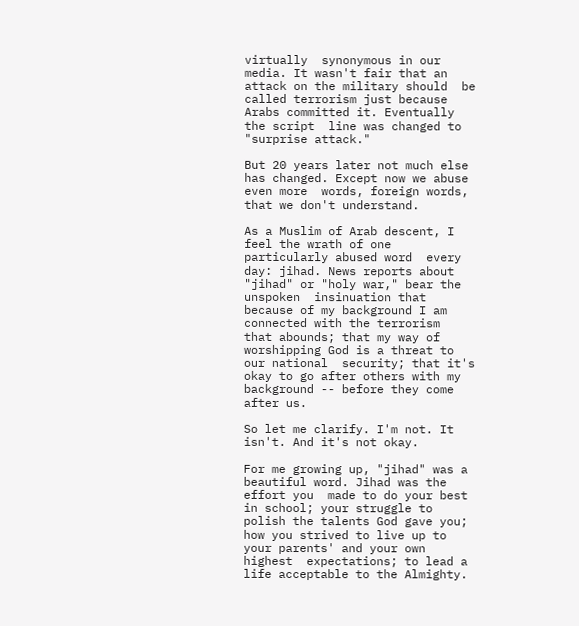virtually  synonymous in our media. It wasn't fair that an attack on the military should  be called terrorism just because Arabs committed it. Eventually the script  line was changed to "surprise attack."

But 20 years later not much else has changed. Except now we abuse even more  words, foreign words, that we don't understand.

As a Muslim of Arab descent, I feel the wrath of one particularly abused word  every day: jihad. News reports about "jihad" or "holy war," bear the unspoken  insinuation that because of my background I am connected with the terrorism  that abounds; that my way of worshipping God is a threat to our national  security; that it's okay to go after others with my background -- before they come  after us.

So let me clarify. I'm not. It isn't. And it's not okay.

For me growing up, "jihad" was a beautiful word. Jihad was the effort you  made to do your best in school; your struggle to polish the talents God gave you;  how you strived to live up to your parents' and your own highest  expectations; to lead a life acceptable to the Almighty.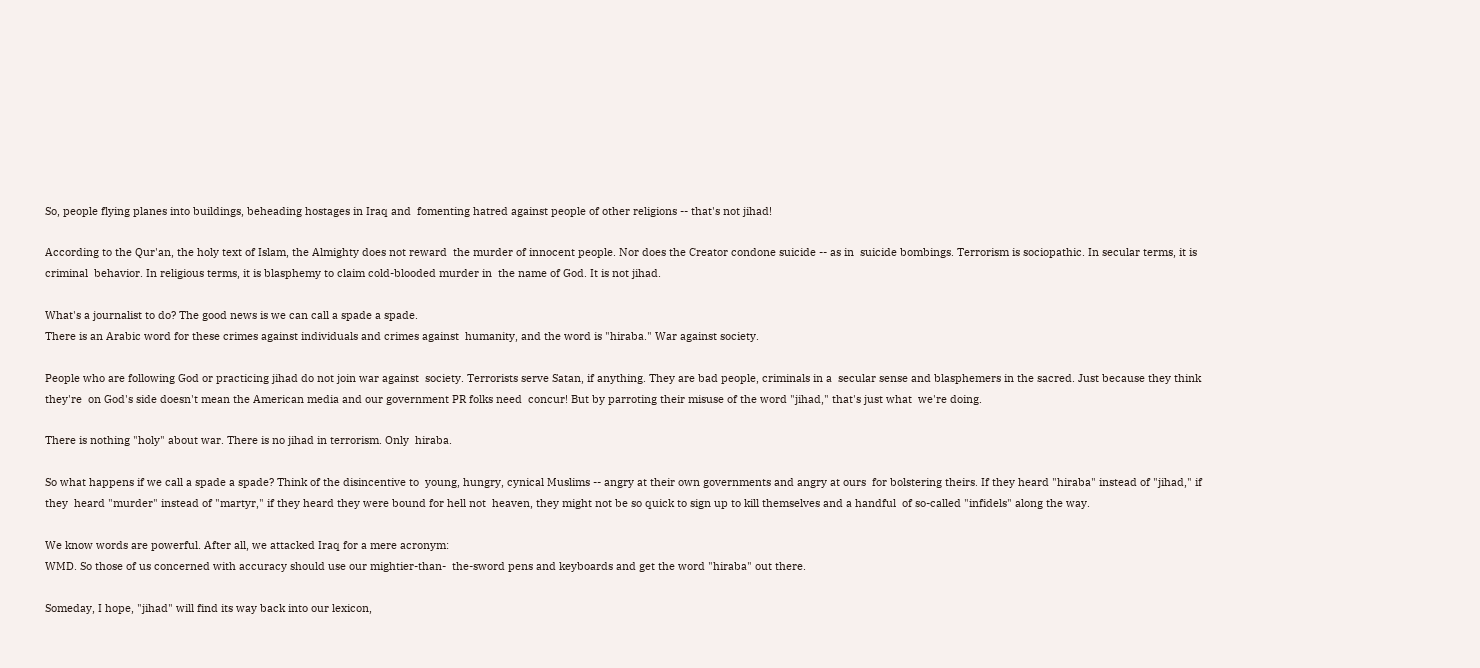So, people flying planes into buildings, beheading hostages in Iraq and  fomenting hatred against people of other religions -- that's not jihad!

According to the Qur'an, the holy text of Islam, the Almighty does not reward  the murder of innocent people. Nor does the Creator condone suicide -- as in  suicide bombings. Terrorism is sociopathic. In secular terms, it is criminal  behavior. In religious terms, it is blasphemy to claim cold-blooded murder in  the name of God. It is not jihad.

What's a journalist to do? The good news is we can call a spade a spade.
There is an Arabic word for these crimes against individuals and crimes against  humanity, and the word is "hiraba." War against society.

People who are following God or practicing jihad do not join war against  society. Terrorists serve Satan, if anything. They are bad people, criminals in a  secular sense and blasphemers in the sacred. Just because they think they're  on God's side doesn't mean the American media and our government PR folks need  concur! But by parroting their misuse of the word "jihad," that's just what  we're doing.

There is nothing "holy" about war. There is no jihad in terrorism. Only  hiraba.

So what happens if we call a spade a spade? Think of the disincentive to  young, hungry, cynical Muslims -- angry at their own governments and angry at ours  for bolstering theirs. If they heard "hiraba" instead of "jihad," if they  heard "murder" instead of "martyr," if they heard they were bound for hell not  heaven, they might not be so quick to sign up to kill themselves and a handful  of so-called "infidels" along the way.

We know words are powerful. After all, we attacked Iraq for a mere acronym:
WMD. So those of us concerned with accuracy should use our mightier-than-  the-sword pens and keyboards and get the word "hiraba" out there.

Someday, I hope, "jihad" will find its way back into our lexicon,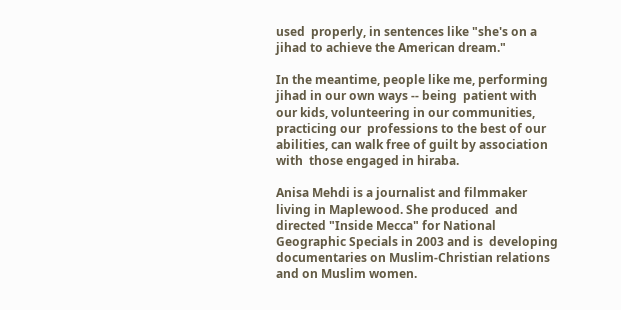used  properly, in sentences like "she's on a jihad to achieve the American dream."

In the meantime, people like me, performing jihad in our own ways -- being  patient with our kids, volunteering in our communities, practicing our  professions to the best of our abilities, can walk free of guilt by association with  those engaged in hiraba.

Anisa Mehdi is a journalist and filmmaker living in Maplewood. She produced  and directed "Inside Mecca" for National Geographic Specials in 2003 and is  developing documentaries on Muslim-Christian relations and on Muslim women.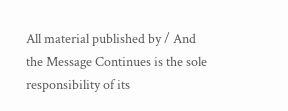All material published by / And the Message Continues is the sole responsibility of its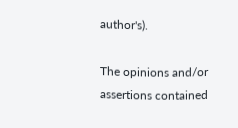author's).

The opinions and/or assertions contained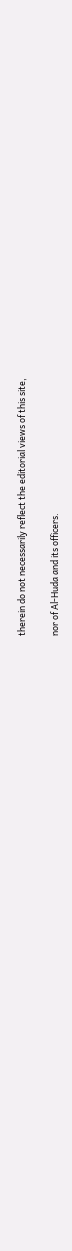therein do not necessarily reflect the editorial views of this site,

nor of Al-Huda and its officers.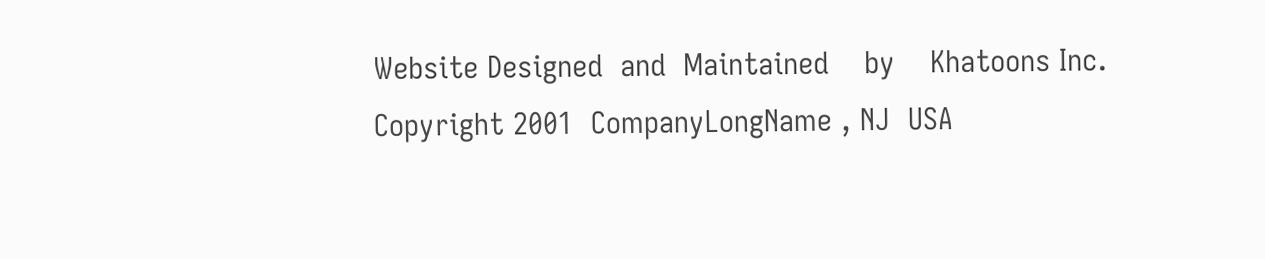Website Designed  and  Maintained    by    Khatoons Inc.  Copyright 2001  CompanyLongName , NJ  USA